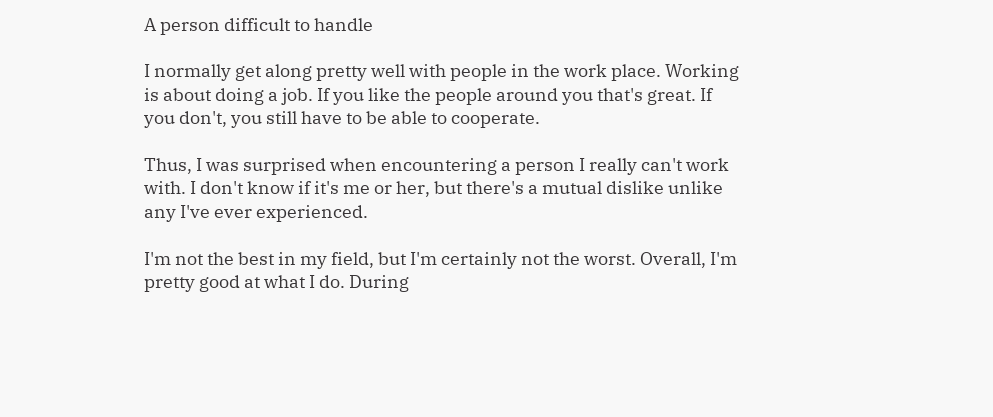A person difficult to handle

I normally get along pretty well with people in the work place. Working is about doing a job. If you like the people around you that's great. If you don't, you still have to be able to cooperate.

Thus, I was surprised when encountering a person I really can't work with. I don't know if it's me or her, but there's a mutual dislike unlike any I've ever experienced.

I'm not the best in my field, but I'm certainly not the worst. Overall, I'm pretty good at what I do. During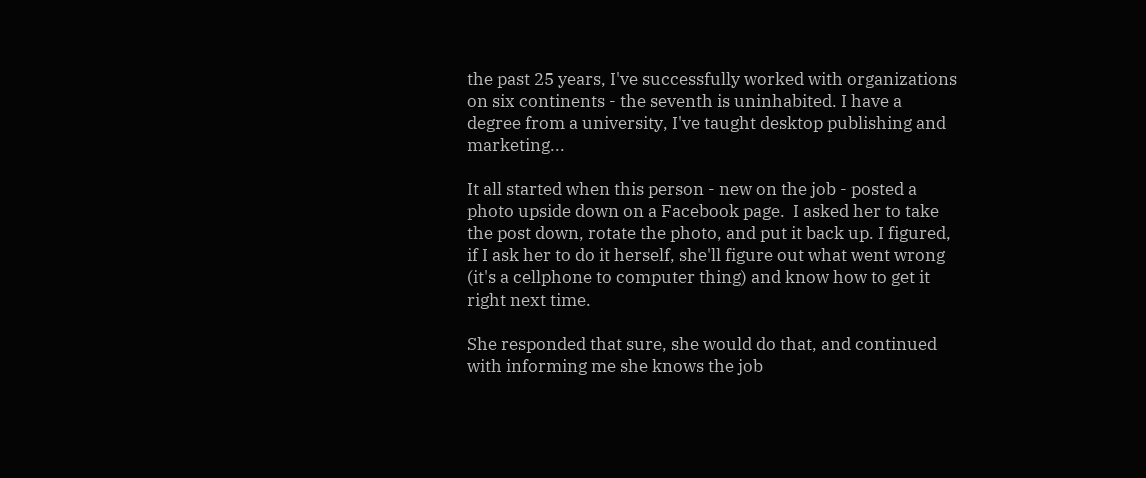the past 25 years, I've successfully worked with organizations on six continents - the seventh is uninhabited. I have a degree from a university, I've taught desktop publishing and marketing...

It all started when this person - new on the job - posted a photo upside down on a Facebook page.  I asked her to take the post down, rotate the photo, and put it back up. I figured, if I ask her to do it herself, she'll figure out what went wrong (it's a cellphone to computer thing) and know how to get it right next time.

She responded that sure, she would do that, and continued with informing me she knows the job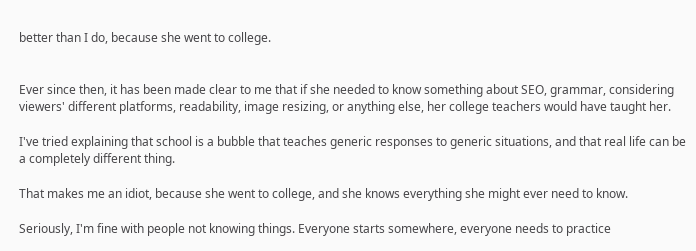better than I do, because she went to college.


Ever since then, it has been made clear to me that if she needed to know something about SEO, grammar, considering viewers' different platforms, readability, image resizing, or anything else, her college teachers would have taught her.

I've tried explaining that school is a bubble that teaches generic responses to generic situations, and that real life can be a completely different thing.

That makes me an idiot, because she went to college, and she knows everything she might ever need to know.

Seriously, I'm fine with people not knowing things. Everyone starts somewhere, everyone needs to practice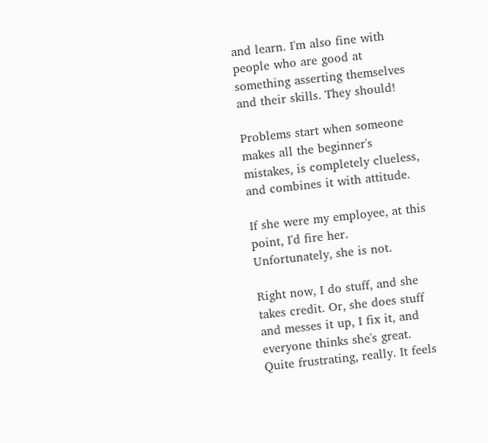and learn. I'm also fine with people who are good at something asserting themselves and their skills. They should!

Problems start when someone makes all the beginner's mistakes, is completely clueless, and combines it with attitude.

If she were my employee, at this point, I'd fire her. Unfortunately, she is not.

Right now, I do stuff, and she takes credit. Or, she does stuff and messes it up, I fix it, and everyone thinks she's great. Quite frustrating, really. It feels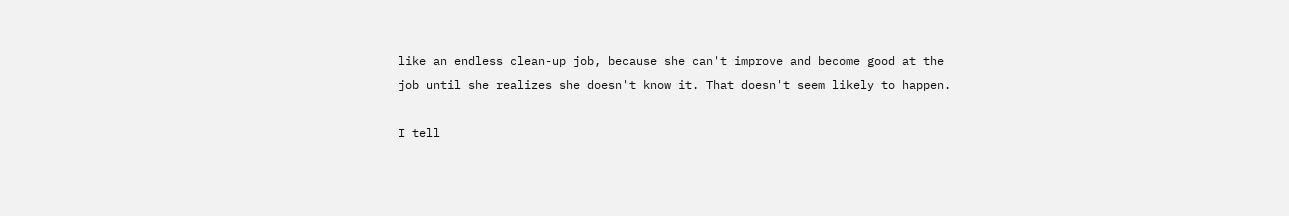like an endless clean-up job, because she can't improve and become good at the job until she realizes she doesn't know it. That doesn't seem likely to happen.

I tell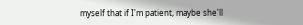myself that if I'm patient, maybe she'll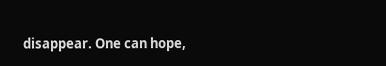disappear. One can hope,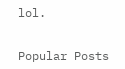lol.


Popular Posts